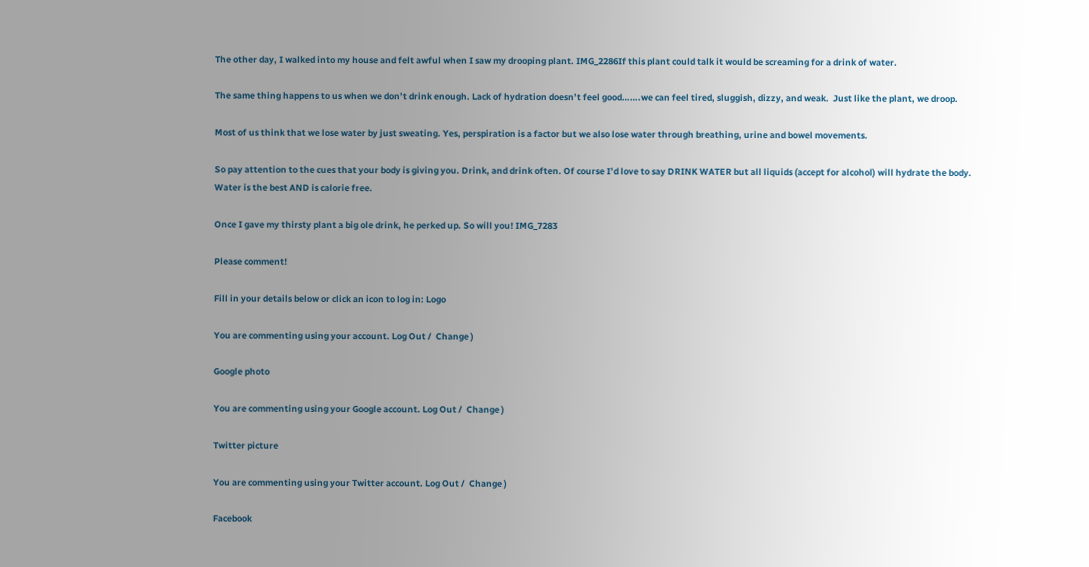The other day, I walked into my house and felt awful when I saw my drooping plant. IMG_2286If this plant could talk it would be screaming for a drink of water.

The same thing happens to us when we don’t drink enough. Lack of hydration doesn’t feel good…….we can feel tired, sluggish, dizzy, and weak.  Just like the plant, we droop.

Most of us think that we lose water by just sweating. Yes, perspiration is a factor but we also lose water through breathing, urine and bowel movements.

So pay attention to the cues that your body is giving you. Drink, and drink often. Of course I’d love to say DRINK WATER but all liquids (accept for alcohol) will hydrate the body. Water is the best AND is calorie free.

Once I gave my thirsty plant a big ole drink, he perked up. So will you! IMG_7283

Please comment!

Fill in your details below or click an icon to log in: Logo

You are commenting using your account. Log Out /  Change )

Google photo

You are commenting using your Google account. Log Out /  Change )

Twitter picture

You are commenting using your Twitter account. Log Out /  Change )

Facebook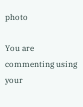photo

You are commenting using your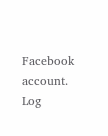Facebook account. Log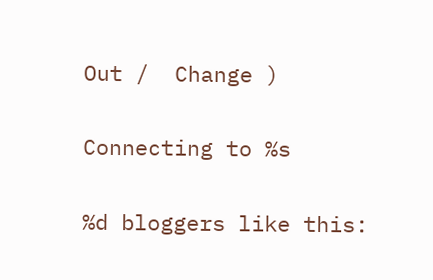Out /  Change )

Connecting to %s

%d bloggers like this: